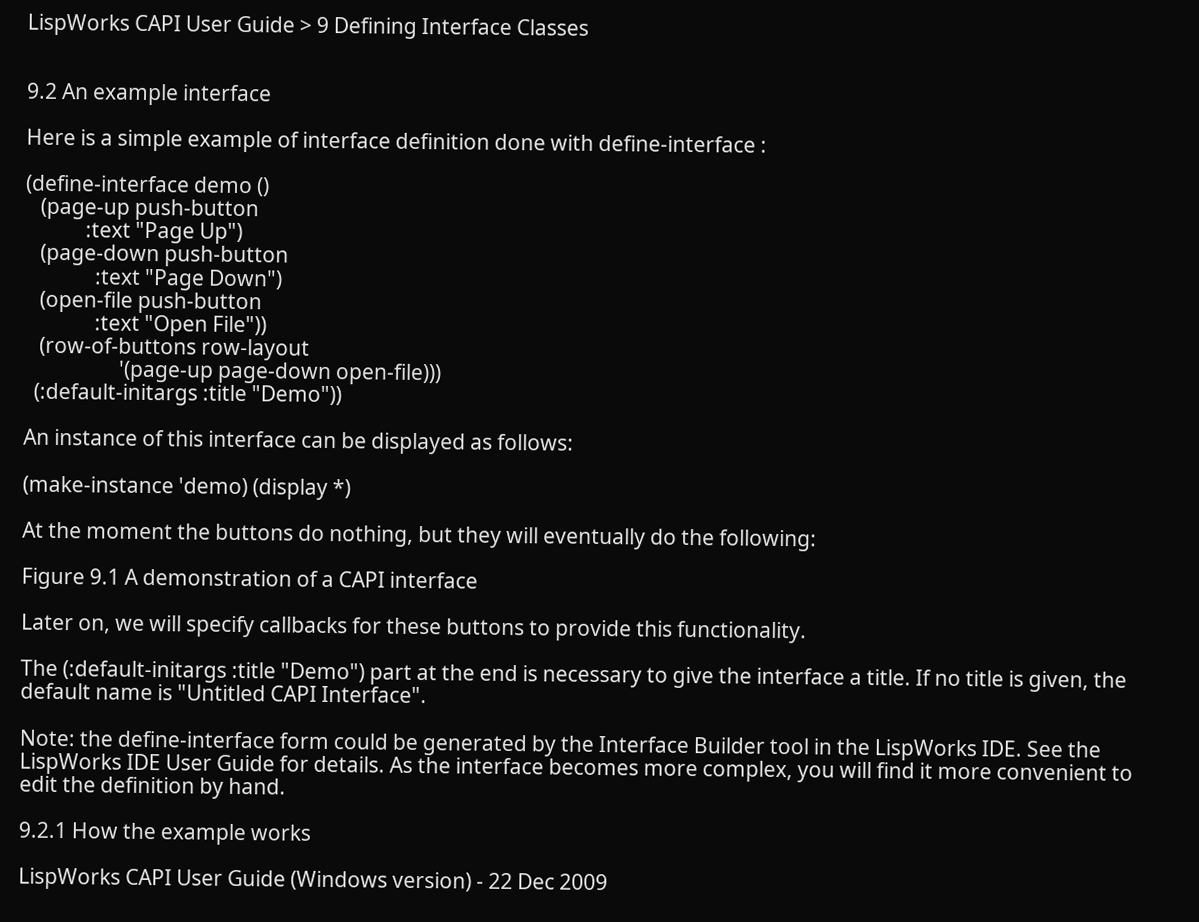LispWorks CAPI User Guide > 9 Defining Interface Classes


9.2 An example interface

Here is a simple example of interface definition done with define-interface :

(define-interface demo ()
   (page-up push-button
            :text "Page Up")
   (page-down push-button
              :text "Page Down")
   (open-file push-button
              :text "Open File"))
   (row-of-buttons row-layout
                   '(page-up page-down open-file)))
  (:default-initargs :title "Demo"))

An instance of this interface can be displayed as follows:

(make-instance 'demo) (display *)

At the moment the buttons do nothing, but they will eventually do the following:

Figure 9.1 A demonstration of a CAPI interface

Later on, we will specify callbacks for these buttons to provide this functionality.

The (:default-initargs :title "Demo") part at the end is necessary to give the interface a title. If no title is given, the default name is "Untitled CAPI Interface".

Note: the define-interface form could be generated by the Interface Builder tool in the LispWorks IDE. See the LispWorks IDE User Guide for details. As the interface becomes more complex, you will find it more convenient to edit the definition by hand.

9.2.1 How the example works

LispWorks CAPI User Guide (Windows version) - 22 Dec 2009